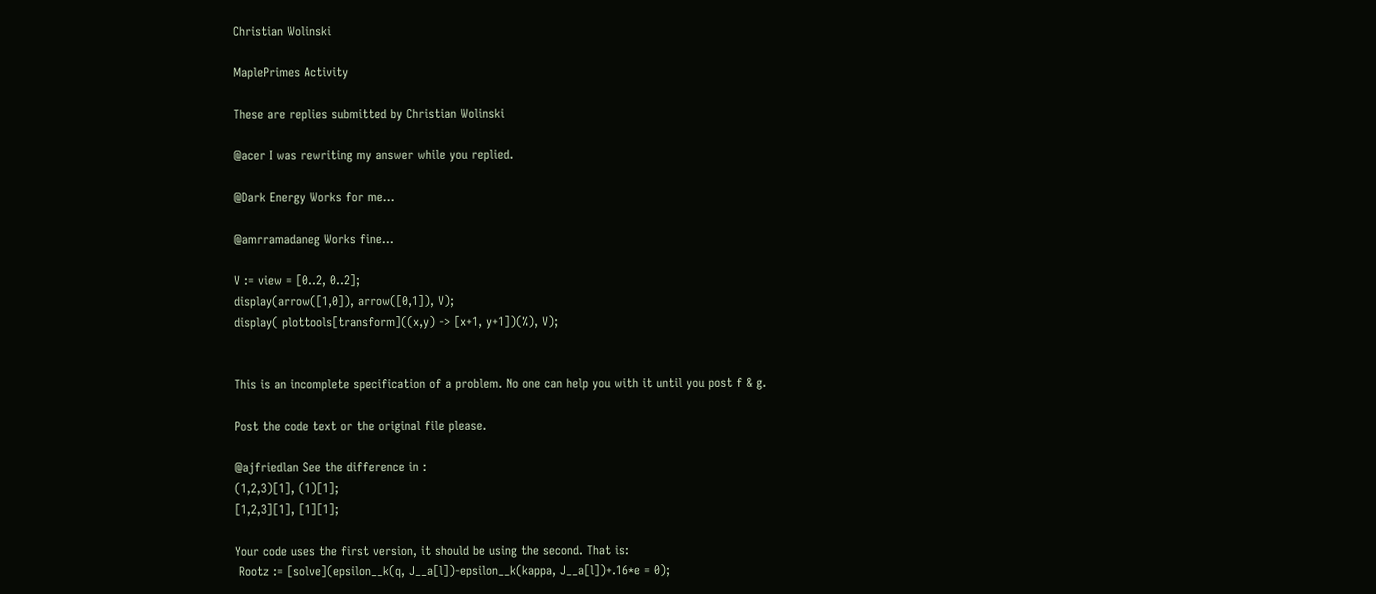Christian Wolinski

MaplePrimes Activity

These are replies submitted by Christian Wolinski

@acer I was rewriting my answer while you replied.

@Dark Energy Works for me...

@amrramadaneg Works fine...

V := view = [0..2, 0..2];
display(arrow([1,0]), arrow([0,1]), V);
display( plottools[transform]((x,y) -> [x+1, y+1])(%), V);


This is an incomplete specification of a problem. No one can help you with it until you post f & g.

Post the code text or the original file please.

@ajfriedlan See the difference in :
(1,2,3)[1], (1)[1];
[1,2,3][1], [1][1];

Your code uses the first version, it should be using the second. That is:
 Rootz := [solve](epsilon__k(q, J__a[l])-epsilon__k(kappa, J__a[l])+.16*e = 0);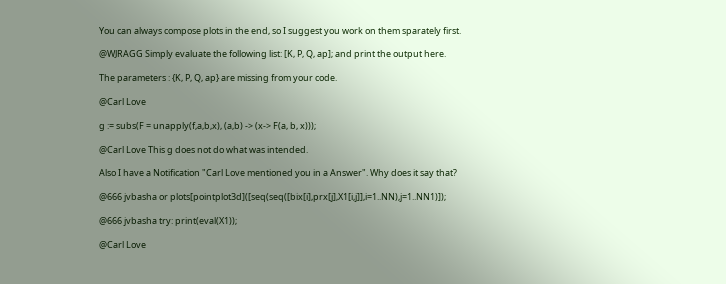You can always compose plots in the end, so I suggest you work on them sparately first.

@WJRAGG Simply evaluate the following list: [K, P, Q, ap]; and print the output here.

The parameters : {K, P, Q, ap} are missing from your code.

@Carl Love

g := subs(F = unapply(f,a,b,x), (a,b) -> (x-> F(a, b, x)));

@Carl Love This g does not do what was intended.

Also I have a Notification "Carl Love mentioned you in a Answer". Why does it say that?

@666 jvbasha or plots[pointplot3d]([seq(seq([bix[i],prx[j],X1[i,j]],i=1..NN),j=1..NN1)]);

@666 jvbasha try: print(eval(X1));

@Carl Love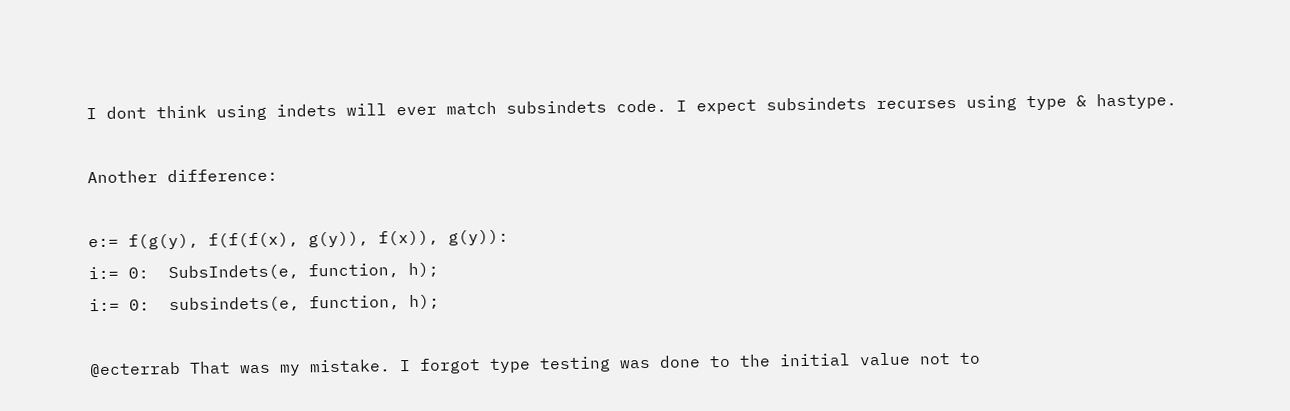I dont think using indets will ever match subsindets code. I expect subsindets recurses using type & hastype.

Another difference:

e:= f(g(y), f(f(f(x), g(y)), f(x)), g(y)):
i:= 0:  SubsIndets(e, function, h);
i:= 0:  subsindets(e, function, h);

@ecterrab That was my mistake. I forgot type testing was done to the initial value not to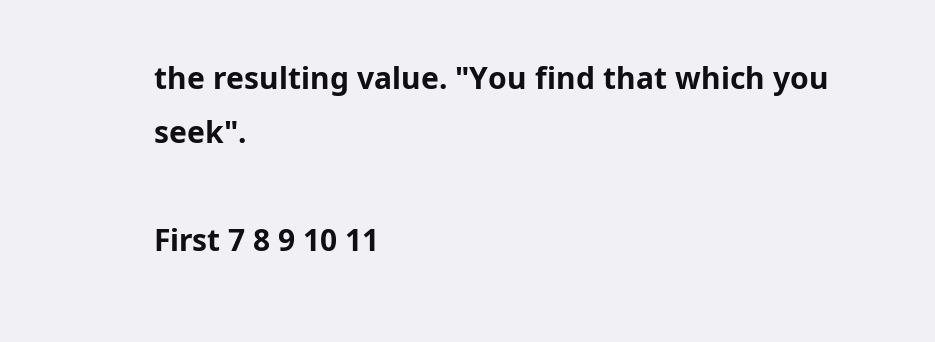the resulting value. "You find that which you seek".

First 7 8 9 10 11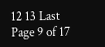12 13 Last Page 9 of 17